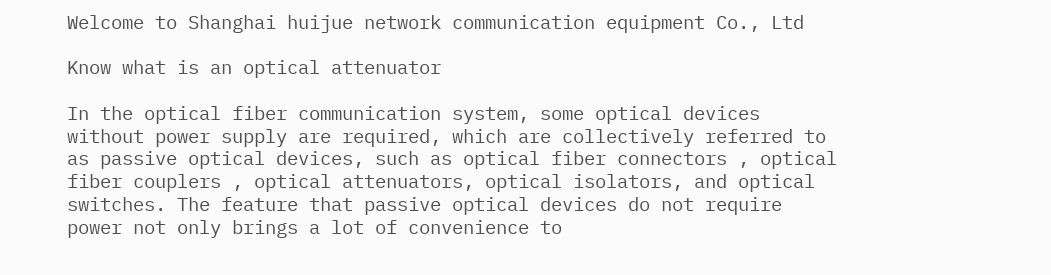Welcome to Shanghai huijue network communication equipment Co., Ltd

Know what is an optical attenuator

In the optical fiber communication system, some optical devices without power supply are required, which are collectively referred to as passive optical devices, such as optical fiber connectors , optical fiber couplers , optical attenuators, optical isolators, and optical switches. The feature that passive optical devices do not require power not only brings a lot of convenience to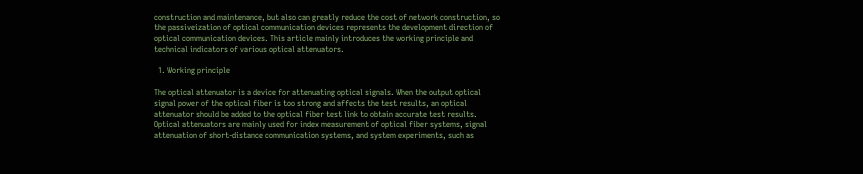construction and maintenance, but also can greatly reduce the cost of network construction, so the passiveization of optical communication devices represents the development direction of optical communication devices. This article mainly introduces the working principle and technical indicators of various optical attenuators.

  1. Working principle

The optical attenuator is a device for attenuating optical signals. When the output optical signal power of the optical fiber is too strong and affects the test results, an optical attenuator should be added to the optical fiber test link to obtain accurate test results. Optical attenuators are mainly used for index measurement of optical fiber systems, signal attenuation of short-distance communication systems, and system experiments, such as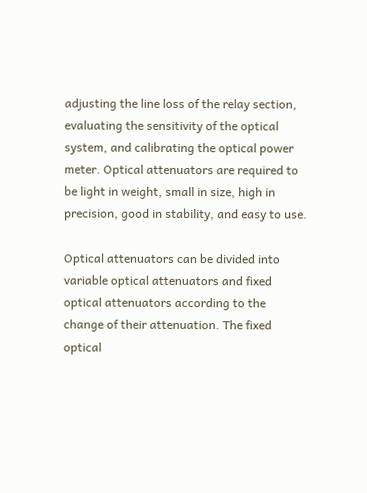adjusting the line loss of the relay section, evaluating the sensitivity of the optical system, and calibrating the optical power meter. Optical attenuators are required to be light in weight, small in size, high in precision, good in stability, and easy to use.

Optical attenuators can be divided into variable optical attenuators and fixed optical attenuators according to the change of their attenuation. The fixed optical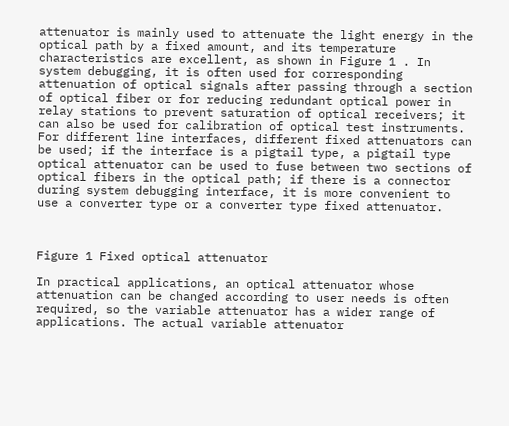attenuator is mainly used to attenuate the light energy in the optical path by a fixed amount, and its temperature characteristics are excellent, as shown in Figure 1 . In system debugging, it is often used for corresponding attenuation of optical signals after passing through a section of optical fiber or for reducing redundant optical power in relay stations to prevent saturation of optical receivers; it can also be used for calibration of optical test instruments. For different line interfaces, different fixed attenuators can be used; if the interface is a pigtail type, a pigtail type optical attenuator can be used to fuse between two sections of optical fibers in the optical path; if there is a connector during system debugging interface, it is more convenient to use a converter type or a converter type fixed attenuator.



Figure 1 Fixed optical attenuator

In practical applications, an optical attenuator whose attenuation can be changed according to user needs is often required, so the variable attenuator has a wider range of applications. The actual variable attenuator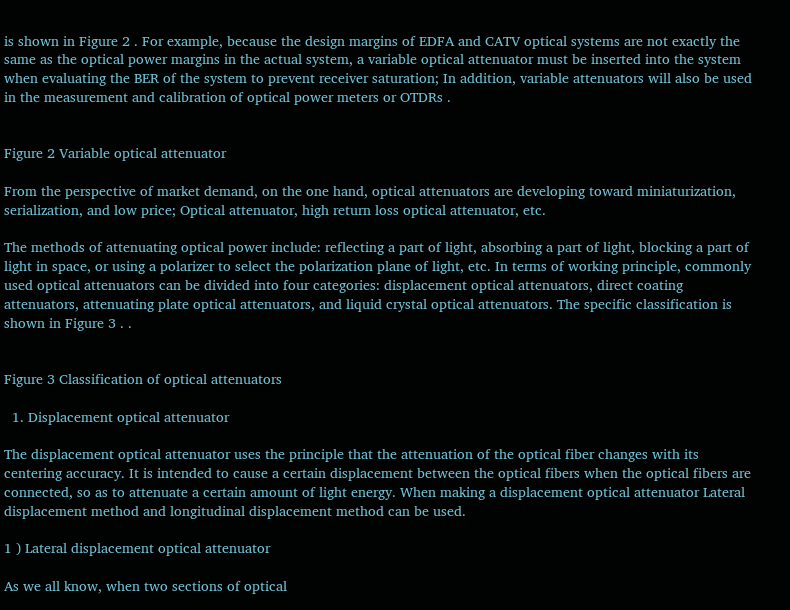is shown in Figure 2 . For example, because the design margins of EDFA and CATV optical systems are not exactly the same as the optical power margins in the actual system, a variable optical attenuator must be inserted into the system when evaluating the BER of the system to prevent receiver saturation; In addition, variable attenuators will also be used in the measurement and calibration of optical power meters or OTDRs .


Figure 2 Variable optical attenuator

From the perspective of market demand, on the one hand, optical attenuators are developing toward miniaturization, serialization, and low price; Optical attenuator, high return loss optical attenuator, etc.

The methods of attenuating optical power include: reflecting a part of light, absorbing a part of light, blocking a part of light in space, or using a polarizer to select the polarization plane of light, etc. In terms of working principle, commonly used optical attenuators can be divided into four categories: displacement optical attenuators, direct coating attenuators, attenuating plate optical attenuators, and liquid crystal optical attenuators. The specific classification is shown in Figure 3 . .


Figure 3 Classification of optical attenuators

  1. Displacement optical attenuator

The displacement optical attenuator uses the principle that the attenuation of the optical fiber changes with its centering accuracy. It is intended to cause a certain displacement between the optical fibers when the optical fibers are connected, so as to attenuate a certain amount of light energy. When making a displacement optical attenuator Lateral displacement method and longitudinal displacement method can be used.

1 ) Lateral displacement optical attenuator

As we all know, when two sections of optical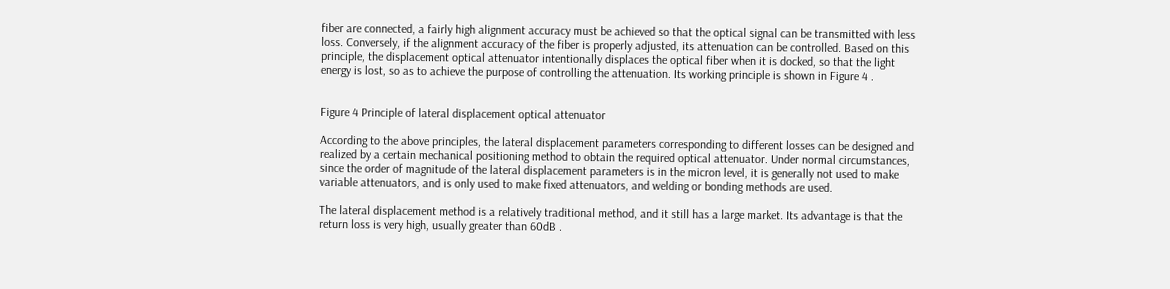fiber are connected, a fairly high alignment accuracy must be achieved so that the optical signal can be transmitted with less loss. Conversely, if the alignment accuracy of the fiber is properly adjusted, its attenuation can be controlled. Based on this principle, the displacement optical attenuator intentionally displaces the optical fiber when it is docked, so that the light energy is lost, so as to achieve the purpose of controlling the attenuation. Its working principle is shown in Figure 4 .


Figure 4 Principle of lateral displacement optical attenuator

According to the above principles, the lateral displacement parameters corresponding to different losses can be designed and realized by a certain mechanical positioning method to obtain the required optical attenuator. Under normal circumstances, since the order of magnitude of the lateral displacement parameters is in the micron level, it is generally not used to make variable attenuators, and is only used to make fixed attenuators, and welding or bonding methods are used.

The lateral displacement method is a relatively traditional method, and it still has a large market. Its advantage is that the return loss is very high, usually greater than 60dB .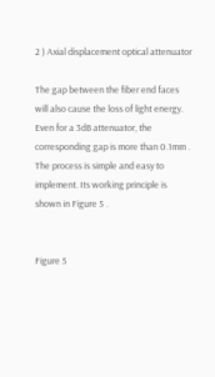2 ) Axial displacement optical attenuator

The gap between the fiber end faces will also cause the loss of light energy. Even for a 3dB attenuator, the corresponding gap is more than 0.1mm . The process is simple and easy to implement. Its working principle is shown in Figure 5 .


Figure 5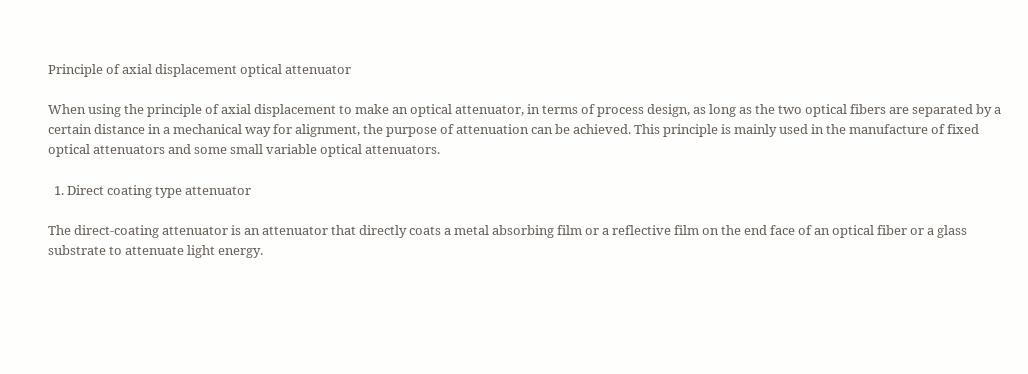Principle of axial displacement optical attenuator

When using the principle of axial displacement to make an optical attenuator, in terms of process design, as long as the two optical fibers are separated by a certain distance in a mechanical way for alignment, the purpose of attenuation can be achieved. This principle is mainly used in the manufacture of fixed optical attenuators and some small variable optical attenuators.

  1. Direct coating type attenuator

The direct-coating attenuator is an attenuator that directly coats a metal absorbing film or a reflective film on the end face of an optical fiber or a glass substrate to attenuate light energy.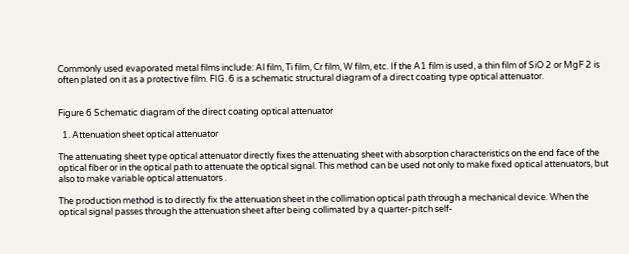Commonly used evaporated metal films include: Al film, Ti film, Cr film, W film, etc. If the A1 film is used, a thin film of SiO 2 or MgF 2 is often plated on it as a protective film. FIG. 6 is a schematic structural diagram of a direct coating type optical attenuator.


Figure 6 Schematic diagram of the direct coating optical attenuator

  1. Attenuation sheet optical attenuator

The attenuating sheet type optical attenuator directly fixes the attenuating sheet with absorption characteristics on the end face of the optical fiber or in the optical path to attenuate the optical signal. This method can be used not only to make fixed optical attenuators, but also to make variable optical attenuators .

The production method is to directly fix the attenuation sheet in the collimation optical path through a mechanical device. When the optical signal passes through the attenuation sheet after being collimated by a quarter-pitch self-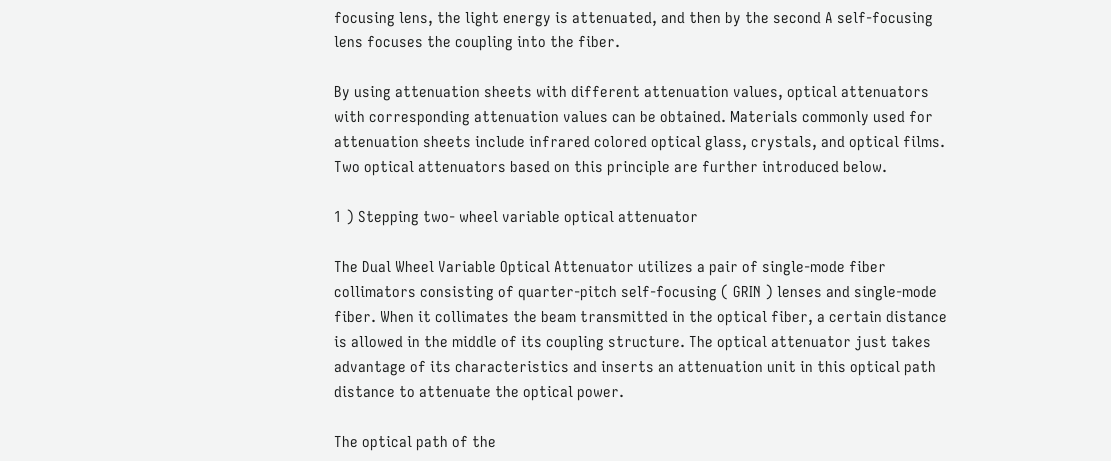focusing lens, the light energy is attenuated, and then by the second A self-focusing lens focuses the coupling into the fiber.

By using attenuation sheets with different attenuation values, optical attenuators with corresponding attenuation values can be obtained. Materials commonly used for attenuation sheets include infrared colored optical glass, crystals, and optical films. Two optical attenuators based on this principle are further introduced below.

1 ) Stepping two- wheel variable optical attenuator

The Dual Wheel Variable Optical Attenuator utilizes a pair of single-mode fiber collimators consisting of quarter-pitch self-focusing ( GRIN ) lenses and single-mode fiber. When it collimates the beam transmitted in the optical fiber, a certain distance is allowed in the middle of its coupling structure. The optical attenuator just takes advantage of its characteristics and inserts an attenuation unit in this optical path distance to attenuate the optical power.

The optical path of the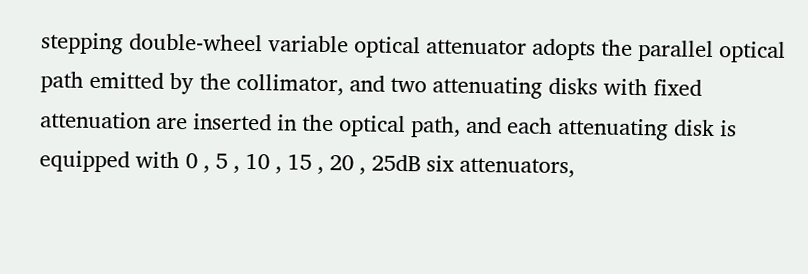stepping double-wheel variable optical attenuator adopts the parallel optical path emitted by the collimator, and two attenuating disks with fixed attenuation are inserted in the optical path, and each attenuating disk is equipped with 0 , 5 , 10 , 15 , 20 , 25dB six attenuators,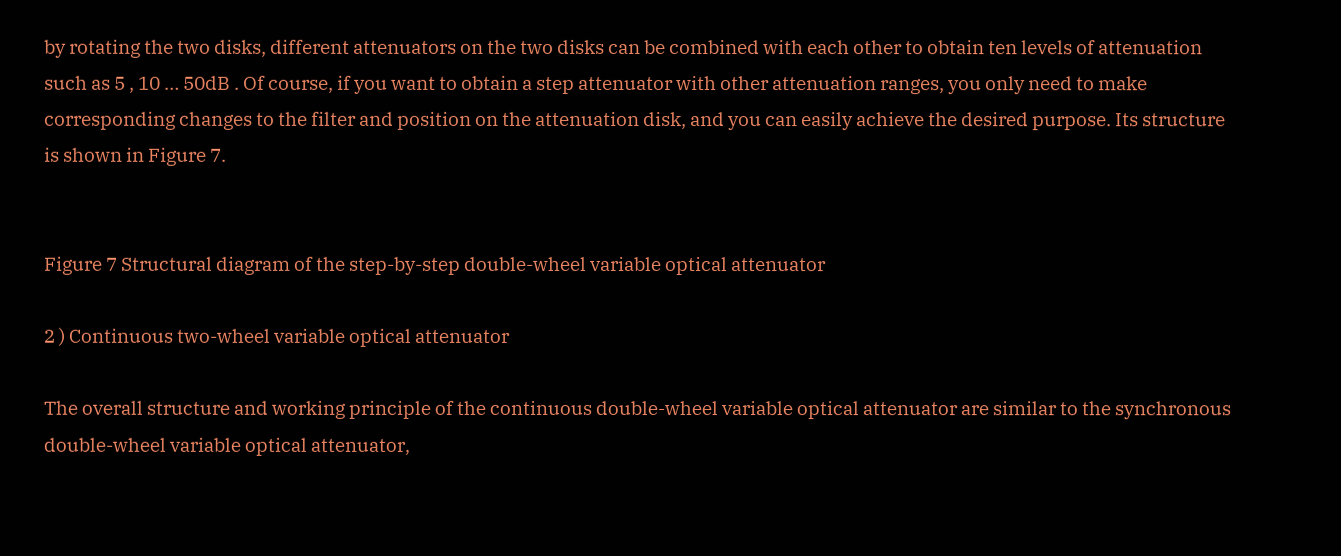by rotating the two disks, different attenuators on the two disks can be combined with each other to obtain ten levels of attenuation such as 5 , 10 … 50dB . Of course, if you want to obtain a step attenuator with other attenuation ranges, you only need to make corresponding changes to the filter and position on the attenuation disk, and you can easily achieve the desired purpose. Its structure is shown in Figure 7.


Figure 7 Structural diagram of the step-by-step double-wheel variable optical attenuator

2 ) Continuous two-wheel variable optical attenuator

The overall structure and working principle of the continuous double-wheel variable optical attenuator are similar to the synchronous double-wheel variable optical attenuator,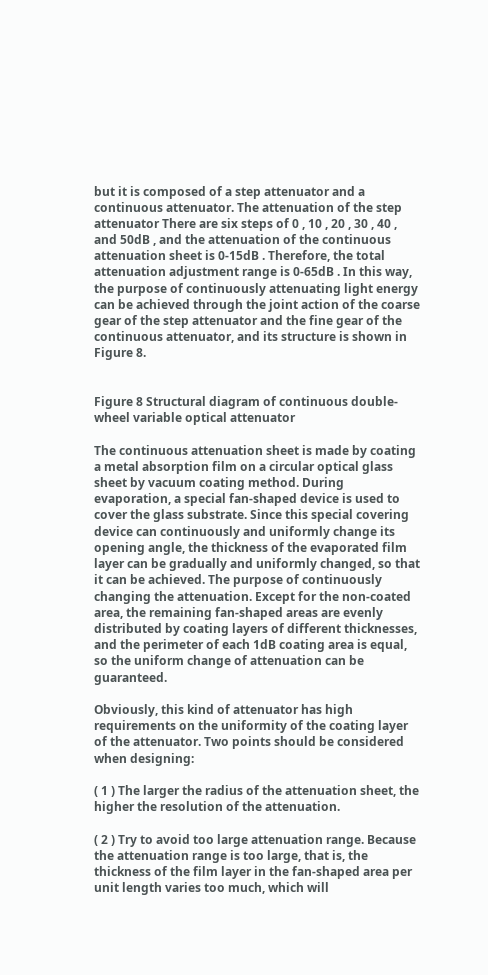but it is composed of a step attenuator and a continuous attenuator. The attenuation of the step attenuator There are six steps of 0 , 10 , 20 , 30 , 40 , and 50dB , and the attenuation of the continuous attenuation sheet is 0-15dB . Therefore, the total attenuation adjustment range is 0-65dB . In this way, the purpose of continuously attenuating light energy can be achieved through the joint action of the coarse gear of the step attenuator and the fine gear of the continuous attenuator, and its structure is shown in Figure 8.


Figure 8 Structural diagram of continuous double-wheel variable optical attenuator

The continuous attenuation sheet is made by coating a metal absorption film on a circular optical glass sheet by vacuum coating method. During evaporation, a special fan-shaped device is used to cover the glass substrate. Since this special covering device can continuously and uniformly change its opening angle, the thickness of the evaporated film layer can be gradually and uniformly changed, so that it can be achieved. The purpose of continuously changing the attenuation. Except for the non-coated area, the remaining fan-shaped areas are evenly distributed by coating layers of different thicknesses, and the perimeter of each 1dB coating area is equal, so the uniform change of attenuation can be guaranteed.

Obviously, this kind of attenuator has high requirements on the uniformity of the coating layer of the attenuator. Two points should be considered when designing:

( 1 ) The larger the radius of the attenuation sheet, the higher the resolution of the attenuation.

( 2 ) Try to avoid too large attenuation range. Because the attenuation range is too large, that is, the thickness of the film layer in the fan-shaped area per unit length varies too much, which will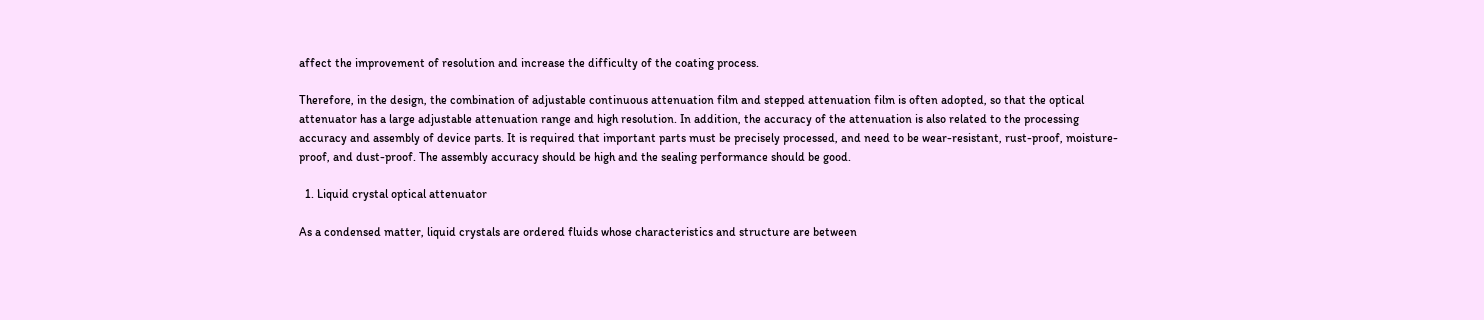affect the improvement of resolution and increase the difficulty of the coating process.

Therefore, in the design, the combination of adjustable continuous attenuation film and stepped attenuation film is often adopted, so that the optical attenuator has a large adjustable attenuation range and high resolution. In addition, the accuracy of the attenuation is also related to the processing accuracy and assembly of device parts. It is required that important parts must be precisely processed, and need to be wear-resistant, rust-proof, moisture-proof, and dust-proof. The assembly accuracy should be high and the sealing performance should be good.

  1. Liquid crystal optical attenuator

As a condensed matter, liquid crystals are ordered fluids whose characteristics and structure are between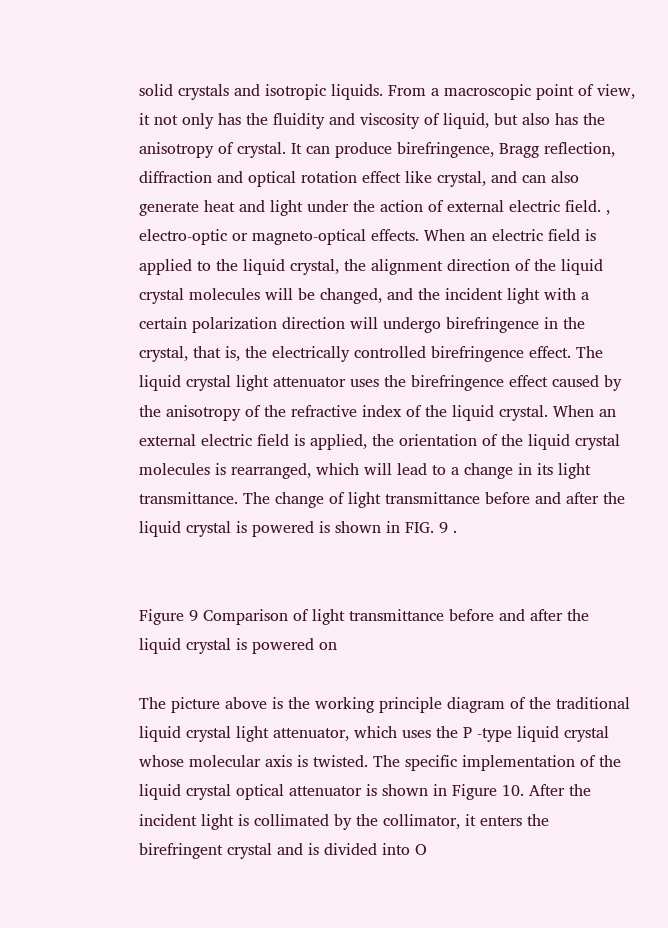solid crystals and isotropic liquids. From a macroscopic point of view, it not only has the fluidity and viscosity of liquid, but also has the anisotropy of crystal. It can produce birefringence, Bragg reflection, diffraction and optical rotation effect like crystal, and can also generate heat and light under the action of external electric field. , electro-optic or magneto-optical effects. When an electric field is applied to the liquid crystal, the alignment direction of the liquid crystal molecules will be changed, and the incident light with a certain polarization direction will undergo birefringence in the crystal, that is, the electrically controlled birefringence effect. The liquid crystal light attenuator uses the birefringence effect caused by the anisotropy of the refractive index of the liquid crystal. When an external electric field is applied, the orientation of the liquid crystal molecules is rearranged, which will lead to a change in its light transmittance. The change of light transmittance before and after the liquid crystal is powered is shown in FIG. 9 .


Figure 9 Comparison of light transmittance before and after the liquid crystal is powered on

The picture above is the working principle diagram of the traditional liquid crystal light attenuator, which uses the P -type liquid crystal whose molecular axis is twisted. The specific implementation of the liquid crystal optical attenuator is shown in Figure 10. After the incident light is collimated by the collimator, it enters the birefringent crystal and is divided into O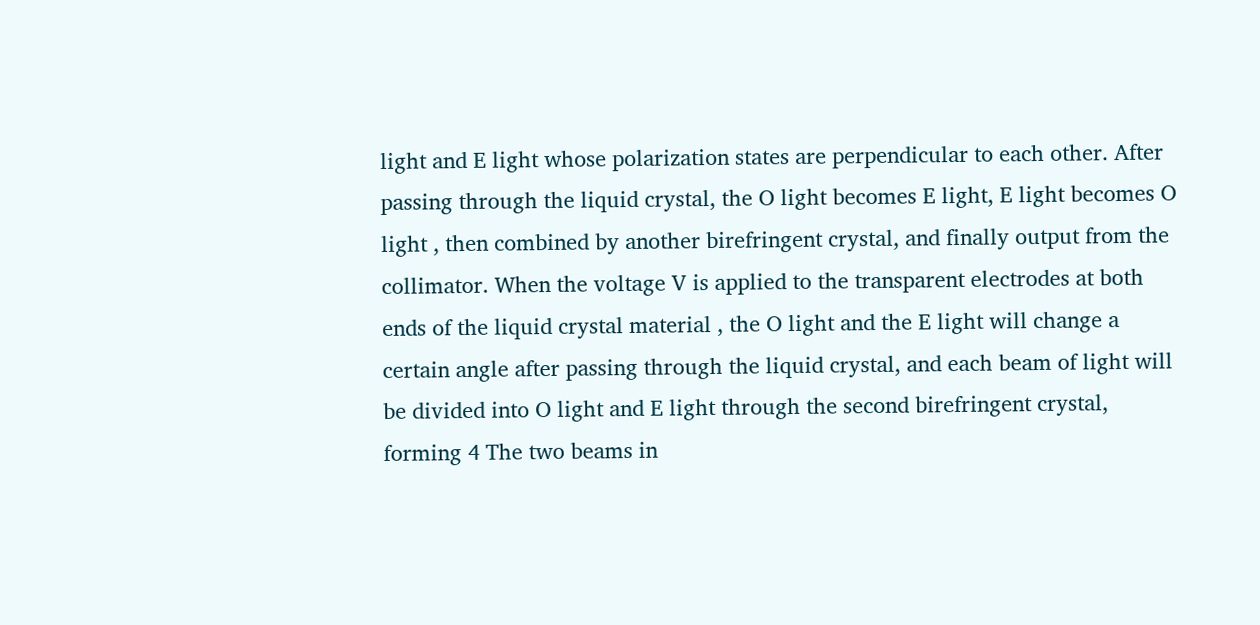light and E light whose polarization states are perpendicular to each other. After passing through the liquid crystal, the O light becomes E light, E light becomes O light , then combined by another birefringent crystal, and finally output from the collimator. When the voltage V is applied to the transparent electrodes at both ends of the liquid crystal material , the O light and the E light will change a certain angle after passing through the liquid crystal, and each beam of light will be divided into O light and E light through the second birefringent crystal, forming 4 The two beams in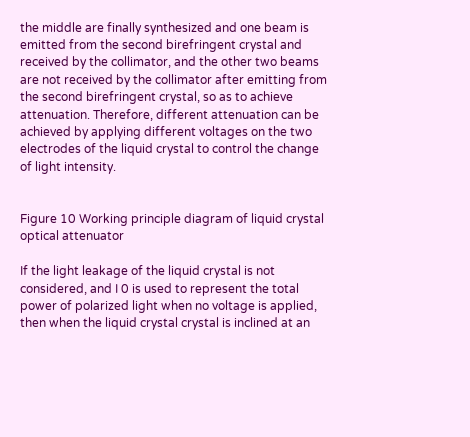the middle are finally synthesized and one beam is emitted from the second birefringent crystal and received by the collimator, and the other two beams are not received by the collimator after emitting from the second birefringent crystal, so as to achieve attenuation. Therefore, different attenuation can be achieved by applying different voltages on the two electrodes of the liquid crystal to control the change of light intensity.


Figure 10 Working principle diagram of liquid crystal optical attenuator

If the light leakage of the liquid crystal is not considered, and I 0 is used to represent the total power of polarized light when no voltage is applied, then when the liquid crystal crystal is inclined at an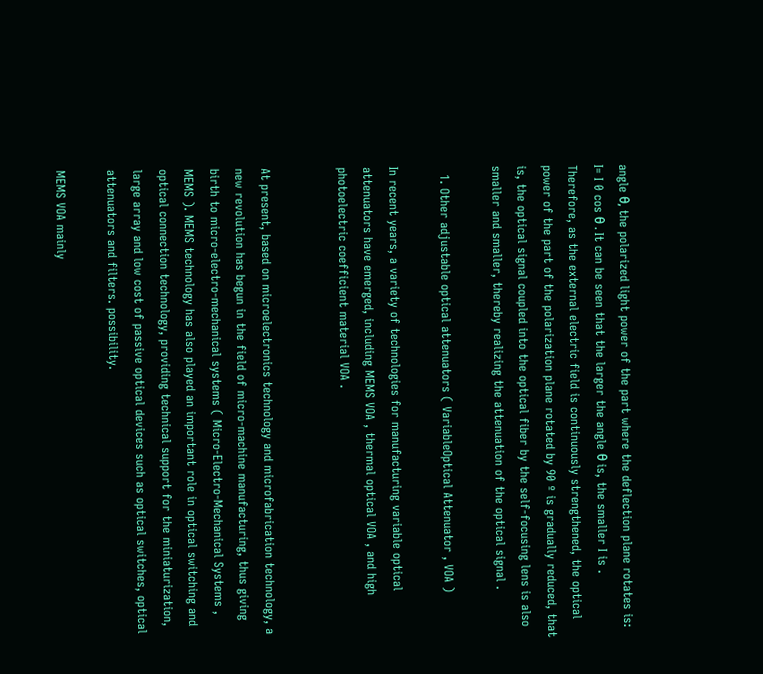angle θ, the polarized light power of the part where the deflection plane rotates is: I= I 0 cos θ . It can be seen that the larger the angle θ is, the smaller I is . Therefore, as the external electric field is continuously strengthened, the optical power of the part of the polarization plane rotated by 90 º is gradually reduced, that is, the optical signal coupled into the optical fiber by the self-focusing lens is also smaller and smaller, thereby realizing the attenuation of the optical signal .

  1. Other adjustable optical attenuators ( VariableOptical Attenuator , VOA )

In recent years, a variety of technologies for manufacturing variable optical attenuators have emerged, including MEMS VOA , thermal optical VOA , and high photoelectric coefficient material VOA .


At present, based on microelectronics technology and microfabrication technology, a new revolution has begun in the field of micro-machine manufacturing, thus giving birth to micro-electro-mechanical systems ( Micro-Electro-Mechanical Systems , MEMS ). MEMS technology has also played an important role in optical switching and optical connection technology, providing technical support for the miniaturization, large array and low cost of passive optical devices such as optical switches, optical attenuators and filters. possibility.

MEMS VOA mainly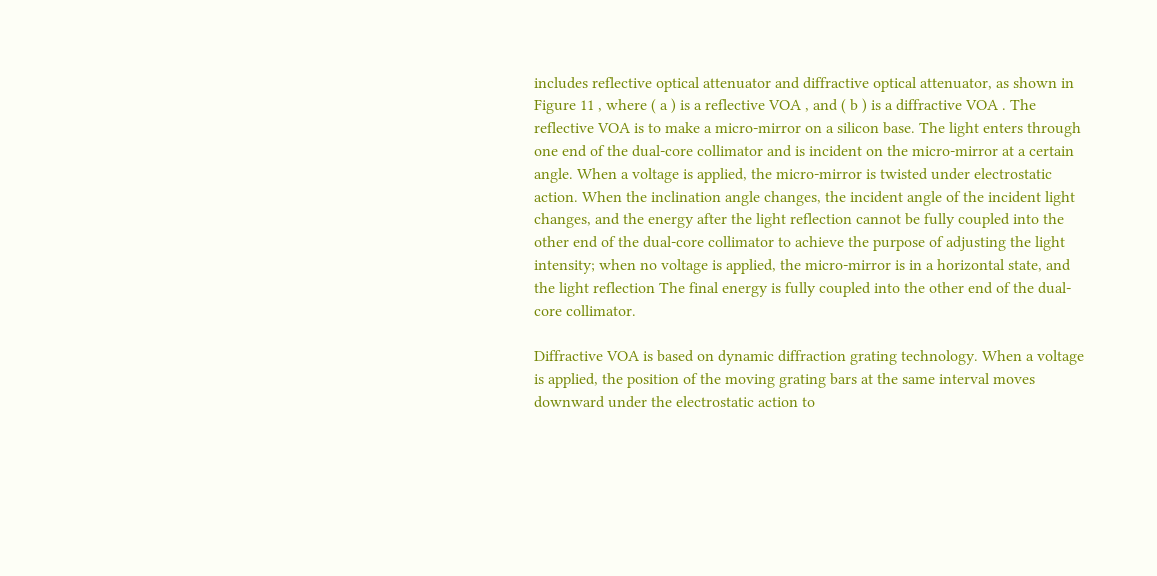includes reflective optical attenuator and diffractive optical attenuator, as shown in Figure 11 , where ( a ) is a reflective VOA , and ( b ) is a diffractive VOA . The reflective VOA is to make a micro-mirror on a silicon base. The light enters through one end of the dual-core collimator and is incident on the micro-mirror at a certain angle. When a voltage is applied, the micro-mirror is twisted under electrostatic action. When the inclination angle changes, the incident angle of the incident light changes, and the energy after the light reflection cannot be fully coupled into the other end of the dual-core collimator to achieve the purpose of adjusting the light intensity; when no voltage is applied, the micro-mirror is in a horizontal state, and the light reflection The final energy is fully coupled into the other end of the dual-core collimator.

Diffractive VOA is based on dynamic diffraction grating technology. When a voltage is applied, the position of the moving grating bars at the same interval moves downward under the electrostatic action to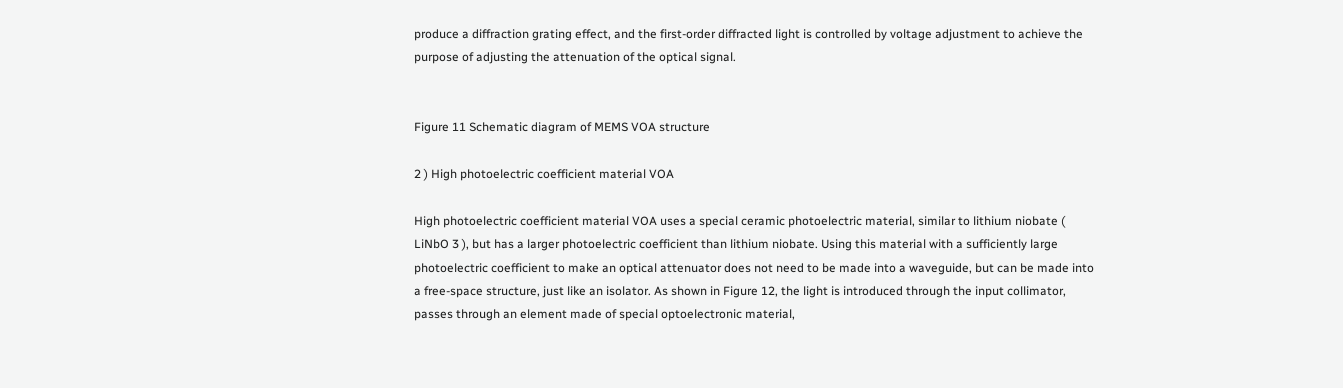produce a diffraction grating effect, and the first-order diffracted light is controlled by voltage adjustment to achieve the purpose of adjusting the attenuation of the optical signal.


Figure 11 Schematic diagram of MEMS VOA structure

2 ) High photoelectric coefficient material VOA

High photoelectric coefficient material VOA uses a special ceramic photoelectric material, similar to lithium niobate ( LiNbO 3 ), but has a larger photoelectric coefficient than lithium niobate. Using this material with a sufficiently large photoelectric coefficient to make an optical attenuator does not need to be made into a waveguide, but can be made into a free-space structure, just like an isolator. As shown in Figure 12, the light is introduced through the input collimator, passes through an element made of special optoelectronic material,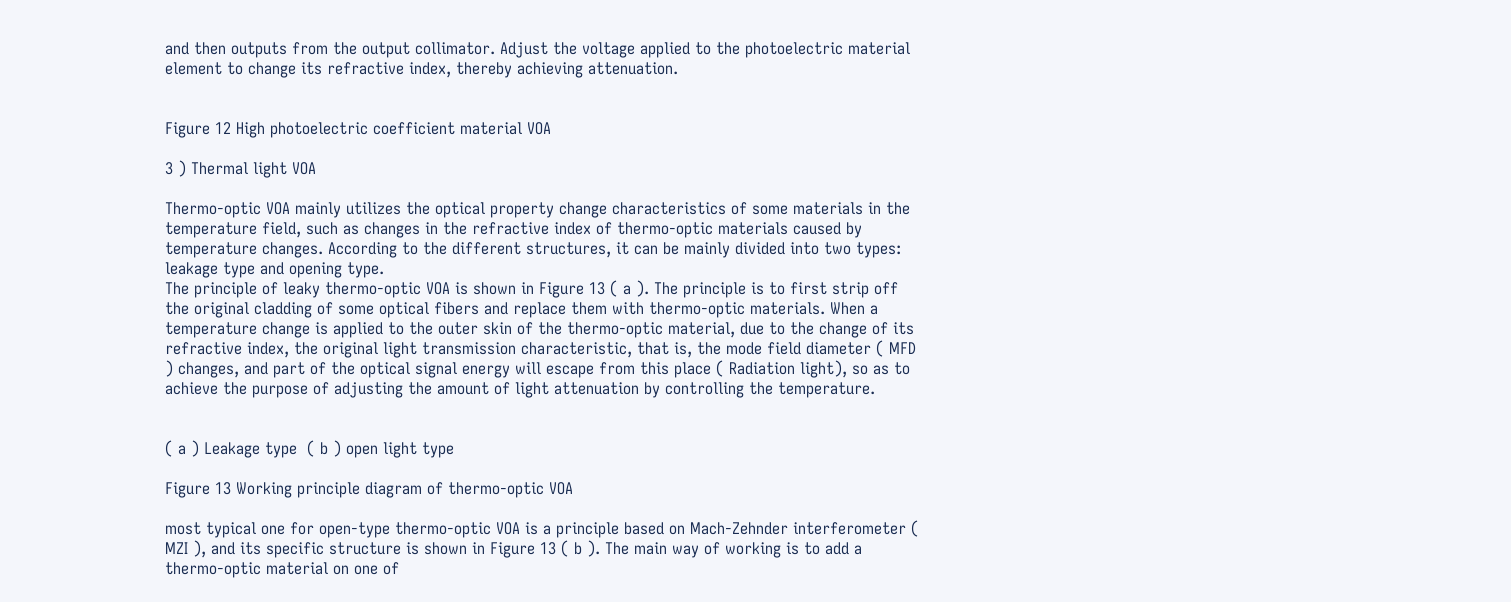and then outputs from the output collimator. Adjust the voltage applied to the photoelectric material element to change its refractive index, thereby achieving attenuation.


Figure 12 High photoelectric coefficient material VOA

3 ) Thermal light VOA

Thermo-optic VOA mainly utilizes the optical property change characteristics of some materials in the temperature field, such as changes in the refractive index of thermo-optic materials caused by temperature changes. According to the different structures, it can be mainly divided into two types: leakage type and opening type.
The principle of leaky thermo-optic VOA is shown in Figure 13 ( a ). The principle is to first strip off the original cladding of some optical fibers and replace them with thermo-optic materials. When a temperature change is applied to the outer skin of the thermo-optic material, due to the change of its refractive index, the original light transmission characteristic, that is, the mode field diameter ( MFD ) changes, and part of the optical signal energy will escape from this place ( Radiation light), so as to achieve the purpose of adjusting the amount of light attenuation by controlling the temperature.


( a ) Leakage type  ( b ) open light type

Figure 13 Working principle diagram of thermo-optic VOA

most typical one for open-type thermo-optic VOA is a principle based on Mach-Zehnder interferometer ( MZI ), and its specific structure is shown in Figure 13 ( b ). The main way of working is to add a thermo-optic material on one of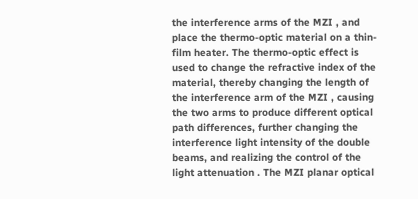the interference arms of the MZI , and place the thermo-optic material on a thin-film heater. The thermo-optic effect is used to change the refractive index of the material, thereby changing the length of the interference arm of the MZI , causing the two arms to produce different optical path differences, further changing the interference light intensity of the double beams, and realizing the control of the light attenuation . The MZI planar optical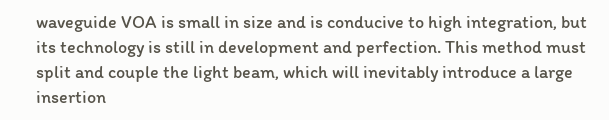waveguide VOA is small in size and is conducive to high integration, but its technology is still in development and perfection. This method must split and couple the light beam, which will inevitably introduce a large insertion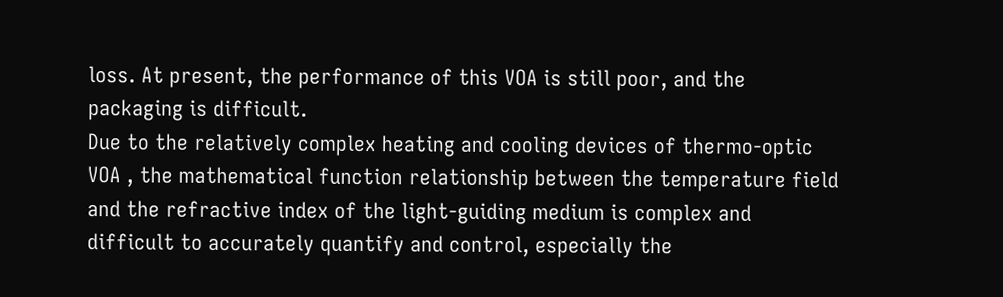loss. At present, the performance of this VOA is still poor, and the packaging is difficult.
Due to the relatively complex heating and cooling devices of thermo-optic VOA , the mathematical function relationship between the temperature field and the refractive index of the light-guiding medium is complex and difficult to accurately quantify and control, especially the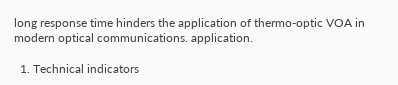long response time hinders the application of thermo-optic VOA in modern optical communications. application.

  1. Technical indicators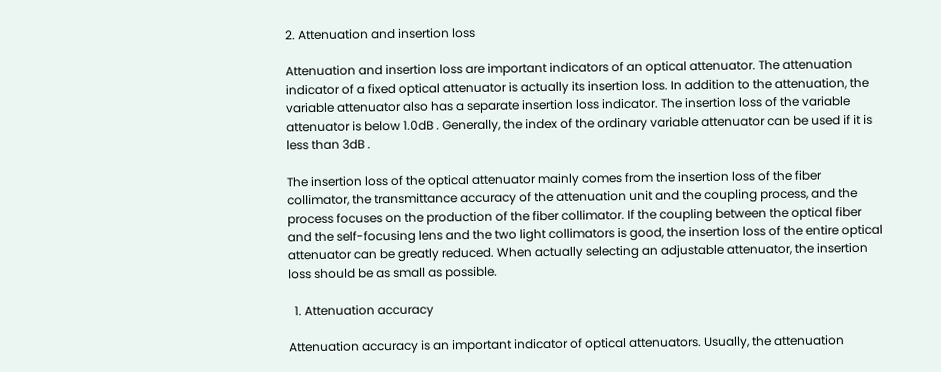2. Attenuation and insertion loss

Attenuation and insertion loss are important indicators of an optical attenuator. The attenuation indicator of a fixed optical attenuator is actually its insertion loss. In addition to the attenuation, the variable attenuator also has a separate insertion loss indicator. The insertion loss of the variable attenuator is below 1.0dB . Generally, the index of the ordinary variable attenuator can be used if it is less than 3dB .

The insertion loss of the optical attenuator mainly comes from the insertion loss of the fiber collimator, the transmittance accuracy of the attenuation unit and the coupling process, and the process focuses on the production of the fiber collimator. If the coupling between the optical fiber and the self-focusing lens and the two light collimators is good, the insertion loss of the entire optical attenuator can be greatly reduced. When actually selecting an adjustable attenuator, the insertion loss should be as small as possible.

  1. Attenuation accuracy

Attenuation accuracy is an important indicator of optical attenuators. Usually, the attenuation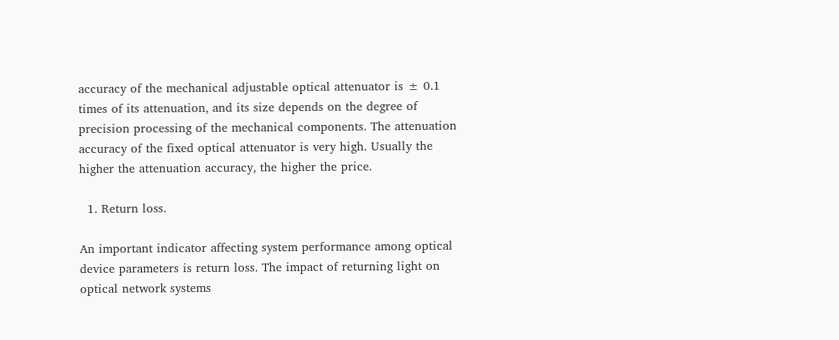accuracy of the mechanical adjustable optical attenuator is ± 0.1 times of its attenuation, and its size depends on the degree of precision processing of the mechanical components. The attenuation accuracy of the fixed optical attenuator is very high. Usually the higher the attenuation accuracy, the higher the price.

  1. Return loss.

An important indicator affecting system performance among optical device parameters is return loss. The impact of returning light on optical network systems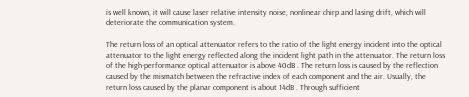is well known, it will cause laser relative intensity noise, nonlinear chirp and lasing drift, which will deteriorate the communication system.

The return loss of an optical attenuator refers to the ratio of the light energy incident into the optical attenuator to the light energy reflected along the incident light path in the attenuator. The return loss of the high-performance optical attenuator is above 40dB . The return loss is caused by the reflection caused by the mismatch between the refractive index of each component and the air. Usually, the return loss caused by the planar component is about 14dB . Through sufficient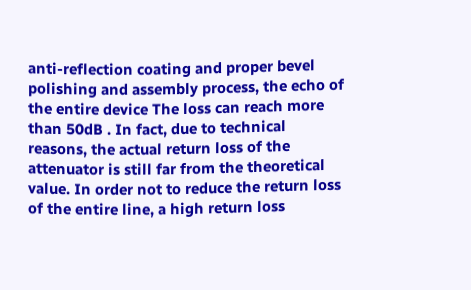anti-reflection coating and proper bevel polishing and assembly process, the echo of the entire device The loss can reach more than 50dB . In fact, due to technical reasons, the actual return loss of the attenuator is still far from the theoretical value. In order not to reduce the return loss of the entire line, a high return loss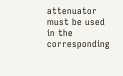attenuator must be used in the corresponding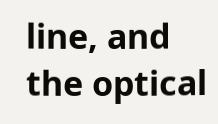line, and the optical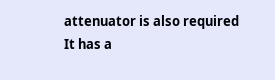attenuator is also required It has a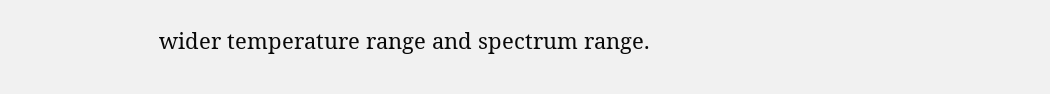wider temperature range and spectrum range.